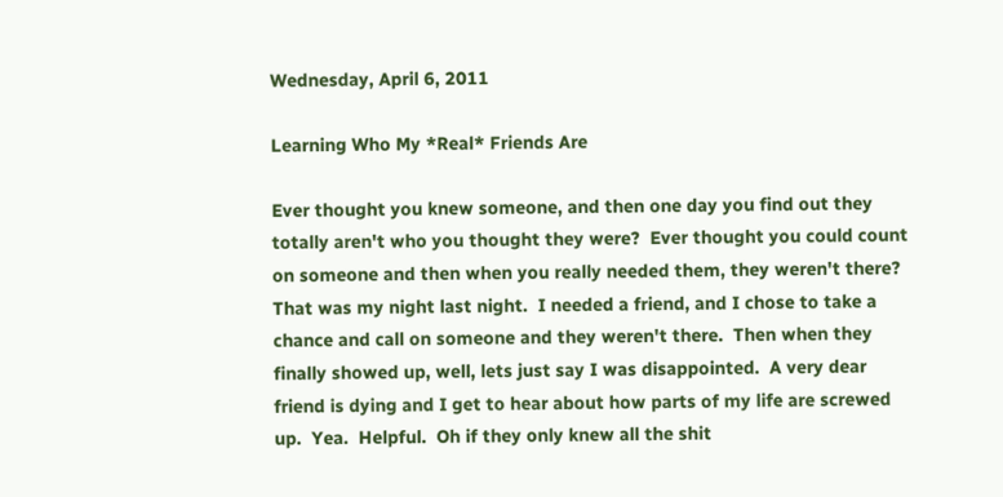Wednesday, April 6, 2011

Learning Who My *Real* Friends Are

Ever thought you knew someone, and then one day you find out they totally aren't who you thought they were?  Ever thought you could count on someone and then when you really needed them, they weren't there?  That was my night last night.  I needed a friend, and I chose to take a chance and call on someone and they weren't there.  Then when they finally showed up, well, lets just say I was disappointed.  A very dear friend is dying and I get to hear about how parts of my life are screwed up.  Yea.  Helpful.  Oh if they only knew all the shit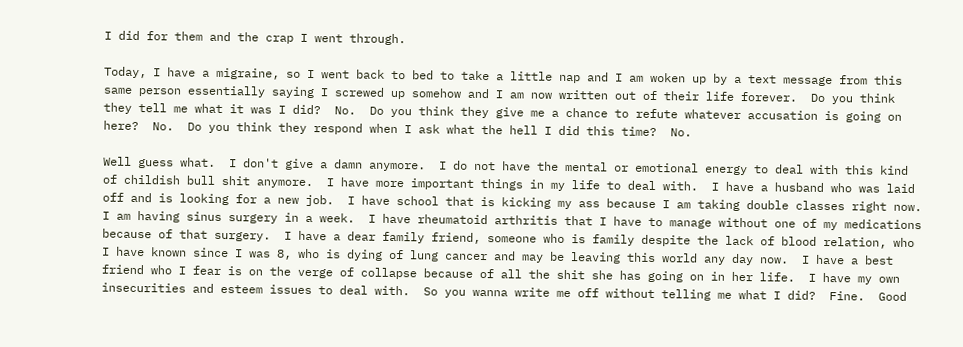I did for them and the crap I went through.

Today, I have a migraine, so I went back to bed to take a little nap and I am woken up by a text message from this same person essentially saying I screwed up somehow and I am now written out of their life forever.  Do you think they tell me what it was I did?  No.  Do you think they give me a chance to refute whatever accusation is going on here?  No.  Do you think they respond when I ask what the hell I did this time?  No.

Well guess what.  I don't give a damn anymore.  I do not have the mental or emotional energy to deal with this kind of childish bull shit anymore.  I have more important things in my life to deal with.  I have a husband who was laid off and is looking for a new job.  I have school that is kicking my ass because I am taking double classes right now.  I am having sinus surgery in a week.  I have rheumatoid arthritis that I have to manage without one of my medications because of that surgery.  I have a dear family friend, someone who is family despite the lack of blood relation, who I have known since I was 8, who is dying of lung cancer and may be leaving this world any day now.  I have a best friend who I fear is on the verge of collapse because of all the shit she has going on in her life.  I have my own insecurities and esteem issues to deal with.  So you wanna write me off without telling me what I did?  Fine.  Good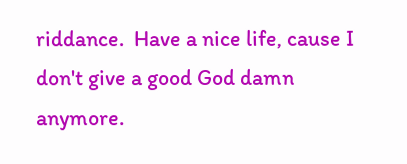riddance.  Have a nice life, cause I don't give a good God damn anymore.